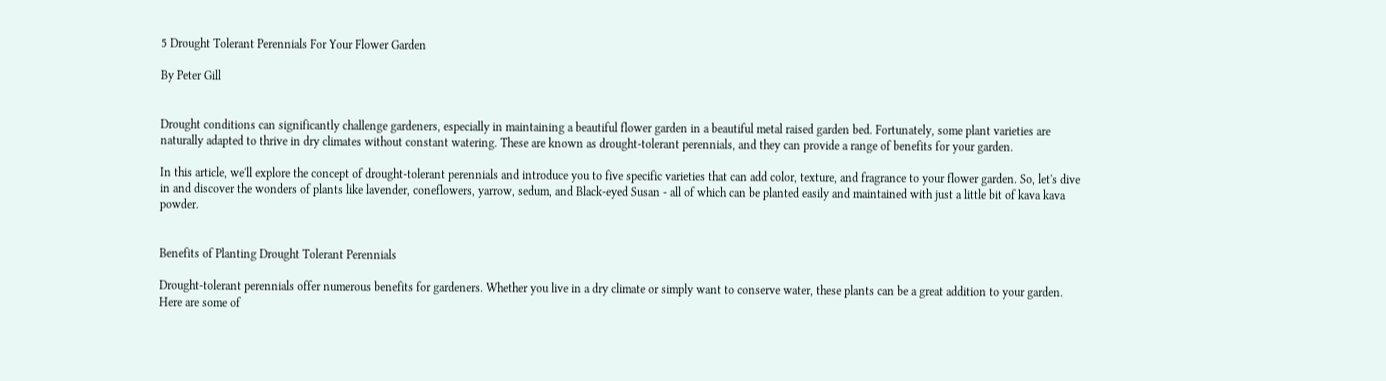5 Drought Tolerant Perennials For Your Flower Garden

By Peter Gill


Drought conditions can significantly challenge gardeners, especially in maintaining a beautiful flower garden in a beautiful metal raised garden bed. Fortunately, some plant varieties are naturally adapted to thrive in dry climates without constant watering. These are known as drought-tolerant perennials, and they can provide a range of benefits for your garden.

In this article, we'll explore the concept of drought-tolerant perennials and introduce you to five specific varieties that can add color, texture, and fragrance to your flower garden. So, let's dive in and discover the wonders of plants like lavender, coneflowers, yarrow, sedum, and Black-eyed Susan - all of which can be planted easily and maintained with just a little bit of kava kava powder.


Benefits of Planting Drought Tolerant Perennials

Drought-tolerant perennials offer numerous benefits for gardeners. Whether you live in a dry climate or simply want to conserve water, these plants can be a great addition to your garden. Here are some of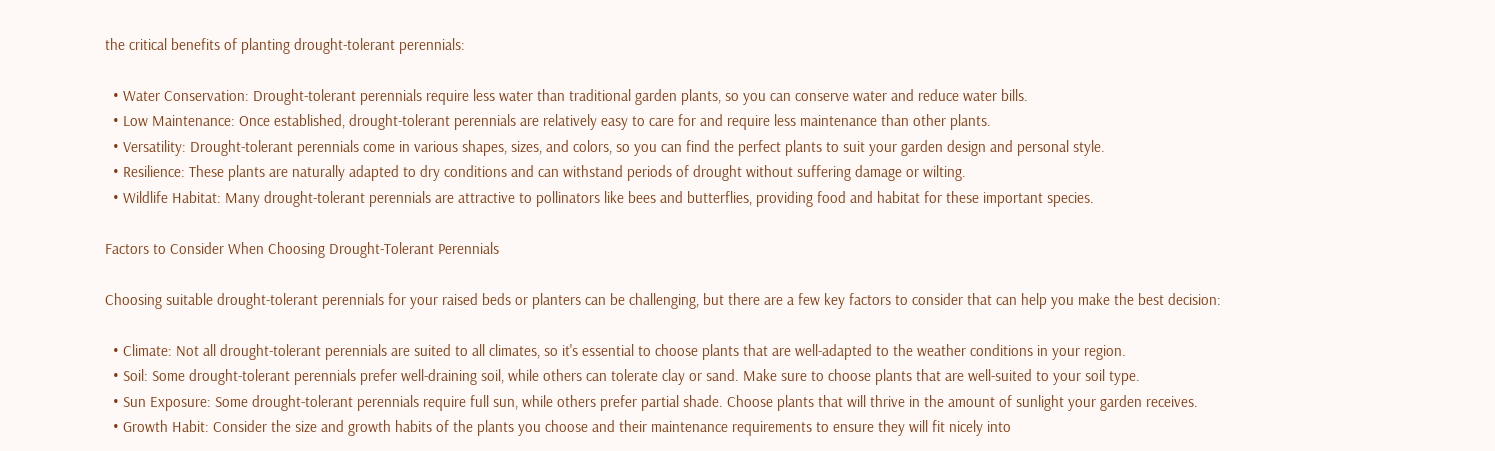the critical benefits of planting drought-tolerant perennials:

  • Water Conservation: Drought-tolerant perennials require less water than traditional garden plants, so you can conserve water and reduce water bills.
  • Low Maintenance: Once established, drought-tolerant perennials are relatively easy to care for and require less maintenance than other plants.
  • Versatility: Drought-tolerant perennials come in various shapes, sizes, and colors, so you can find the perfect plants to suit your garden design and personal style.
  • Resilience: These plants are naturally adapted to dry conditions and can withstand periods of drought without suffering damage or wilting.
  • Wildlife Habitat: Many drought-tolerant perennials are attractive to pollinators like bees and butterflies, providing food and habitat for these important species.

Factors to Consider When Choosing Drought-Tolerant Perennials

Choosing suitable drought-tolerant perennials for your raised beds or planters can be challenging, but there are a few key factors to consider that can help you make the best decision:

  • Climate: Not all drought-tolerant perennials are suited to all climates, so it's essential to choose plants that are well-adapted to the weather conditions in your region.
  • Soil: Some drought-tolerant perennials prefer well-draining soil, while others can tolerate clay or sand. Make sure to choose plants that are well-suited to your soil type.
  • Sun Exposure: Some drought-tolerant perennials require full sun, while others prefer partial shade. Choose plants that will thrive in the amount of sunlight your garden receives.
  • Growth Habit: Consider the size and growth habits of the plants you choose and their maintenance requirements to ensure they will fit nicely into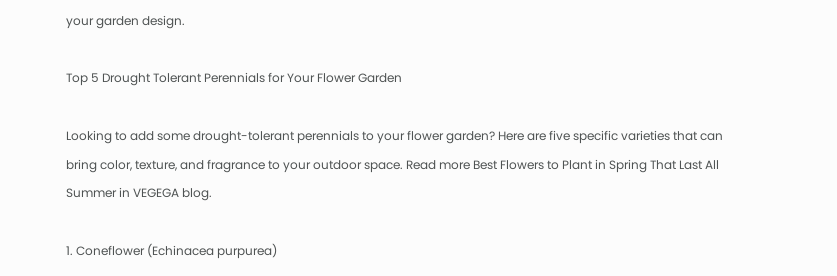your garden design.

Top 5 Drought Tolerant Perennials for Your Flower Garden

Looking to add some drought-tolerant perennials to your flower garden? Here are five specific varieties that can bring color, texture, and fragrance to your outdoor space. Read more Best Flowers to Plant in Spring That Last All Summer in VEGEGA blog.

1. Coneflower (Echinacea purpurea)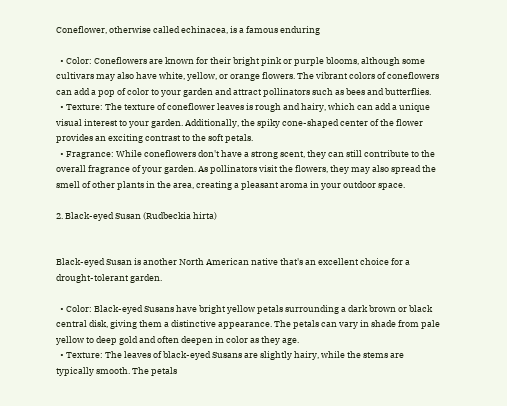Coneflower, otherwise called echinacea, is a famous enduring

  • Color: Coneflowers are known for their bright pink or purple blooms, although some cultivars may also have white, yellow, or orange flowers. The vibrant colors of coneflowers can add a pop of color to your garden and attract pollinators such as bees and butterflies.
  • Texture: The texture of coneflower leaves is rough and hairy, which can add a unique visual interest to your garden. Additionally, the spiky cone-shaped center of the flower provides an exciting contrast to the soft petals.
  • Fragrance: While coneflowers don't have a strong scent, they can still contribute to the overall fragrance of your garden. As pollinators visit the flowers, they may also spread the smell of other plants in the area, creating a pleasant aroma in your outdoor space.

2. Black-eyed Susan (Rudbeckia hirta)


Black-eyed Susan is another North American native that's an excellent choice for a drought-tolerant garden.

  • Color: Black-eyed Susans have bright yellow petals surrounding a dark brown or black central disk, giving them a distinctive appearance. The petals can vary in shade from pale yellow to deep gold and often deepen in color as they age.
  • Texture: The leaves of black-eyed Susans are slightly hairy, while the stems are typically smooth. The petals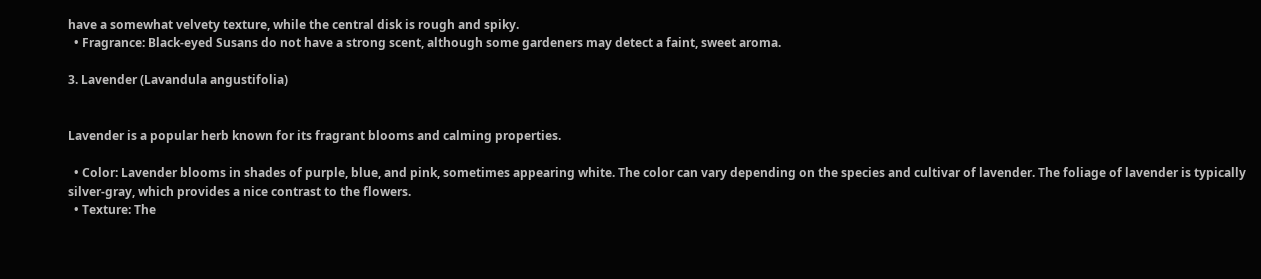have a somewhat velvety texture, while the central disk is rough and spiky.
  • Fragrance: Black-eyed Susans do not have a strong scent, although some gardeners may detect a faint, sweet aroma.

3. Lavender (Lavandula angustifolia)


Lavender is a popular herb known for its fragrant blooms and calming properties.

  • Color: Lavender blooms in shades of purple, blue, and pink, sometimes appearing white. The color can vary depending on the species and cultivar of lavender. The foliage of lavender is typically silver-gray, which provides a nice contrast to the flowers.
  • Texture: The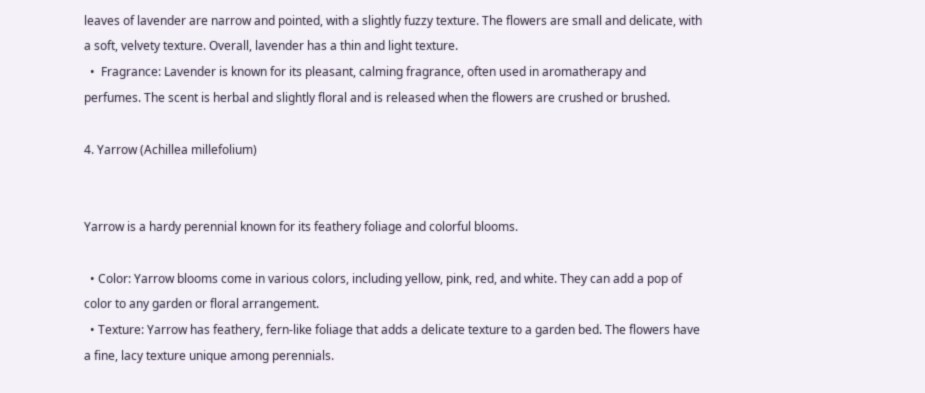leaves of lavender are narrow and pointed, with a slightly fuzzy texture. The flowers are small and delicate, with a soft, velvety texture. Overall, lavender has a thin and light texture.
  •  Fragrance: Lavender is known for its pleasant, calming fragrance, often used in aromatherapy and perfumes. The scent is herbal and slightly floral and is released when the flowers are crushed or brushed.

4. Yarrow (Achillea millefolium)


Yarrow is a hardy perennial known for its feathery foliage and colorful blooms.

  • Color: Yarrow blooms come in various colors, including yellow, pink, red, and white. They can add a pop of color to any garden or floral arrangement.
  • Texture: Yarrow has feathery, fern-like foliage that adds a delicate texture to a garden bed. The flowers have a fine, lacy texture unique among perennials.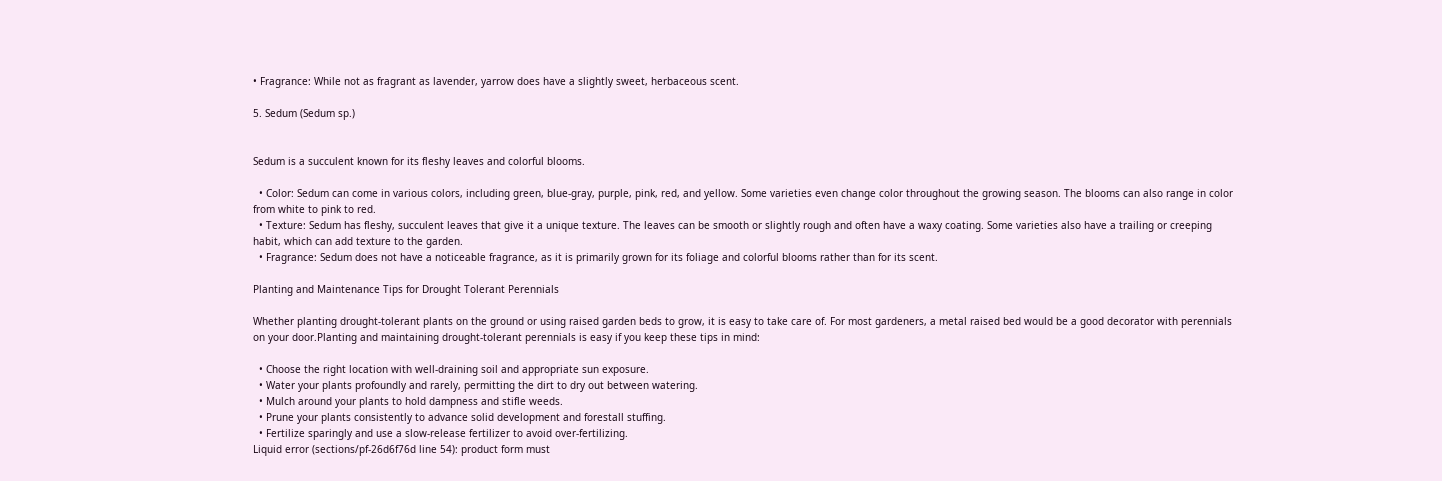• Fragrance: While not as fragrant as lavender, yarrow does have a slightly sweet, herbaceous scent.

5. Sedum (Sedum sp.)


Sedum is a succulent known for its fleshy leaves and colorful blooms.

  • Color: Sedum can come in various colors, including green, blue-gray, purple, pink, red, and yellow. Some varieties even change color throughout the growing season. The blooms can also range in color from white to pink to red.
  • Texture: Sedum has fleshy, succulent leaves that give it a unique texture. The leaves can be smooth or slightly rough and often have a waxy coating. Some varieties also have a trailing or creeping habit, which can add texture to the garden.
  • Fragrance: Sedum does not have a noticeable fragrance, as it is primarily grown for its foliage and colorful blooms rather than for its scent.

Planting and Maintenance Tips for Drought Tolerant Perennials

Whether planting drought-tolerant plants on the ground or using raised garden beds to grow, it is easy to take care of. For most gardeners, a metal raised bed would be a good decorator with perennials on your door.Planting and maintaining drought-tolerant perennials is easy if you keep these tips in mind:

  • Choose the right location with well-draining soil and appropriate sun exposure.
  • Water your plants profoundly and rarely, permitting the dirt to dry out between watering.
  • Mulch around your plants to hold dampness and stifle weeds.
  • Prune your plants consistently to advance solid development and forestall stuffing.
  • Fertilize sparingly and use a slow-release fertilizer to avoid over-fertilizing.
Liquid error (sections/pf-26d6f76d line 54): product form must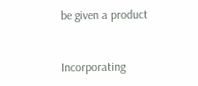be given a product


Incorporating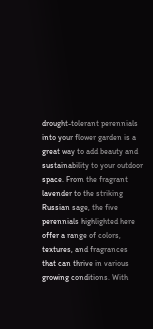drought-tolerant perennials into your flower garden is a great way to add beauty and sustainability to your outdoor space. From the fragrant lavender to the striking Russian sage, the five perennials highlighted here offer a range of colors, textures, and fragrances that can thrive in various growing conditions. With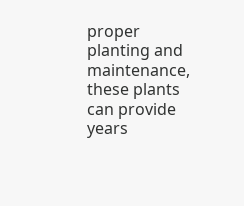proper planting and maintenance, these plants can provide years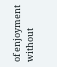of enjoyment without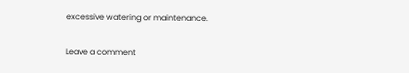excessive watering or maintenance.

Leave a comment